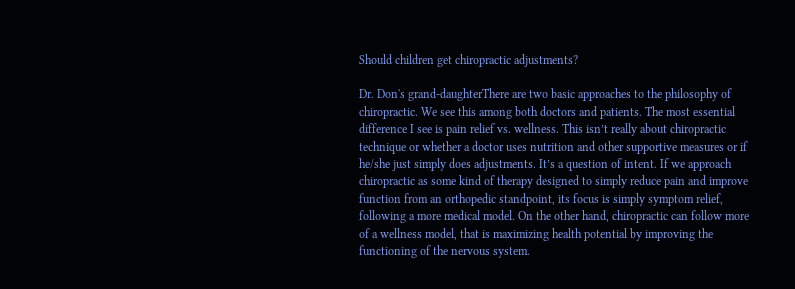Should children get chiropractic adjustments?

Dr. Don's grand-daughterThere are two basic approaches to the philosophy of chiropractic. We see this among both doctors and patients. The most essential difference I see is pain relief vs. wellness. This isn’t really about chiropractic technique or whether a doctor uses nutrition and other supportive measures or if he/she just simply does adjustments. It’s a question of intent. If we approach chiropractic as some kind of therapy designed to simply reduce pain and improve function from an orthopedic standpoint, its focus is simply symptom relief, following a more medical model. On the other hand, chiropractic can follow more of a wellness model, that is maximizing health potential by improving the functioning of the nervous system.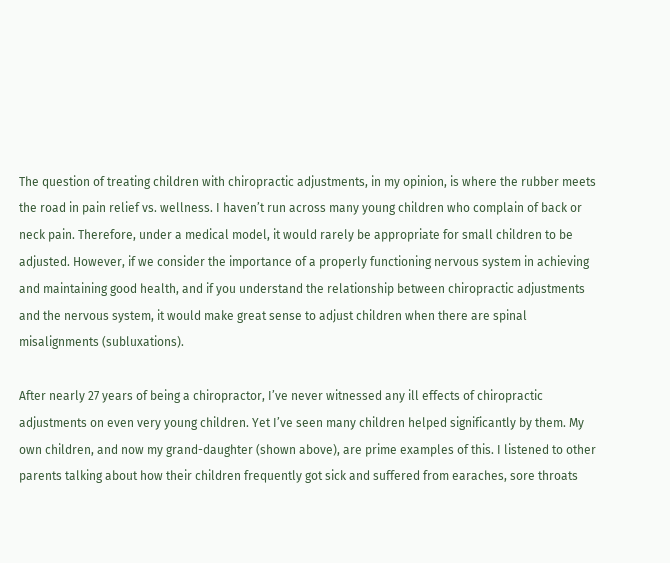The question of treating children with chiropractic adjustments, in my opinion, is where the rubber meets the road in pain relief vs. wellness. I haven’t run across many young children who complain of back or neck pain. Therefore, under a medical model, it would rarely be appropriate for small children to be adjusted. However, if we consider the importance of a properly functioning nervous system in achieving and maintaining good health, and if you understand the relationship between chiropractic adjustments and the nervous system, it would make great sense to adjust children when there are spinal misalignments (subluxations).

After nearly 27 years of being a chiropractor, I’ve never witnessed any ill effects of chiropractic adjustments on even very young children. Yet I’ve seen many children helped significantly by them. My own children, and now my grand-daughter (shown above), are prime examples of this. I listened to other parents talking about how their children frequently got sick and suffered from earaches, sore throats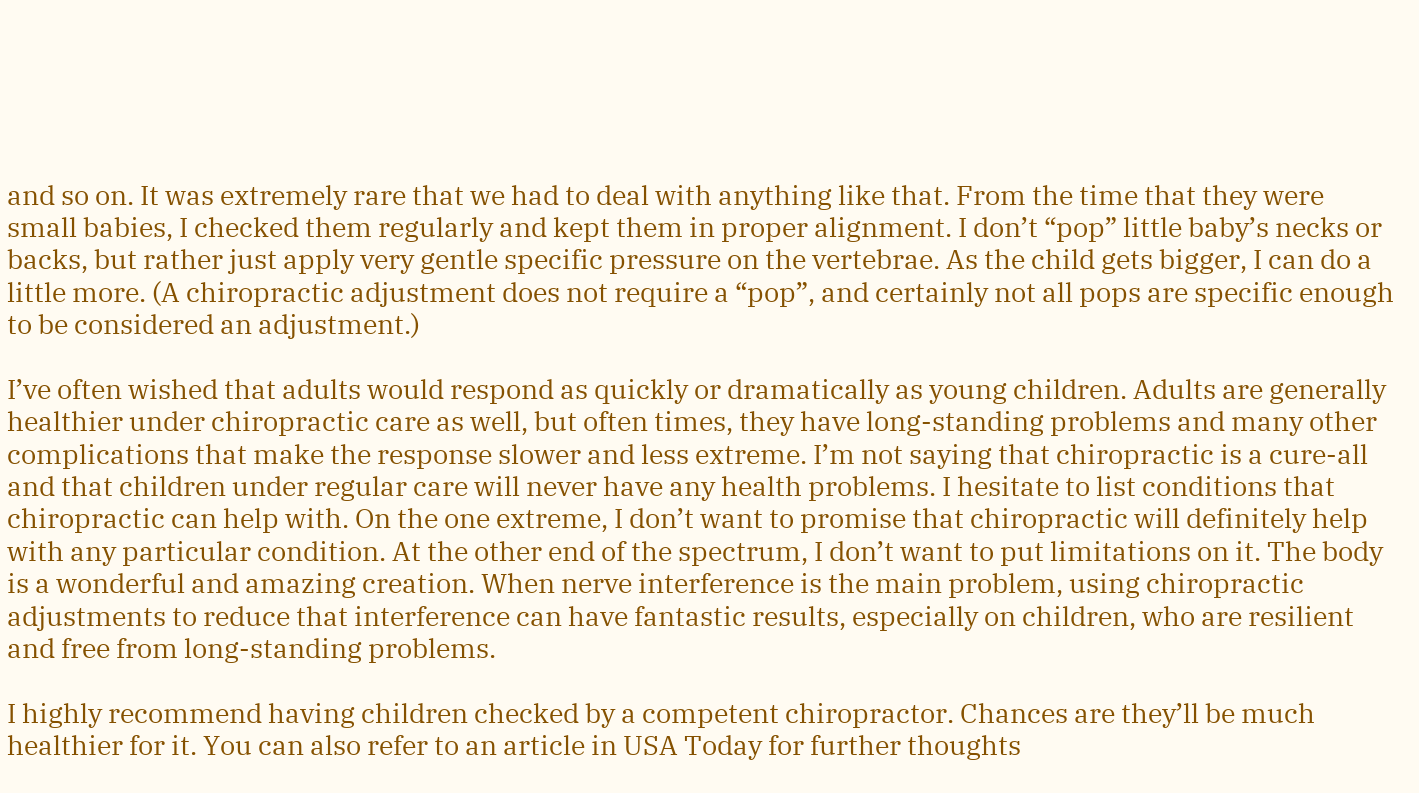and so on. It was extremely rare that we had to deal with anything like that. From the time that they were small babies, I checked them regularly and kept them in proper alignment. I don’t “pop” little baby’s necks or backs, but rather just apply very gentle specific pressure on the vertebrae. As the child gets bigger, I can do a little more. (A chiropractic adjustment does not require a “pop”, and certainly not all pops are specific enough to be considered an adjustment.)

I’ve often wished that adults would respond as quickly or dramatically as young children. Adults are generally healthier under chiropractic care as well, but often times, they have long-standing problems and many other complications that make the response slower and less extreme. I’m not saying that chiropractic is a cure-all and that children under regular care will never have any health problems. I hesitate to list conditions that chiropractic can help with. On the one extreme, I don’t want to promise that chiropractic will definitely help with any particular condition. At the other end of the spectrum, I don’t want to put limitations on it. The body is a wonderful and amazing creation. When nerve interference is the main problem, using chiropractic adjustments to reduce that interference can have fantastic results, especially on children, who are resilient and free from long-standing problems.

I highly recommend having children checked by a competent chiropractor. Chances are they’ll be much healthier for it. You can also refer to an article in USA Today for further thoughts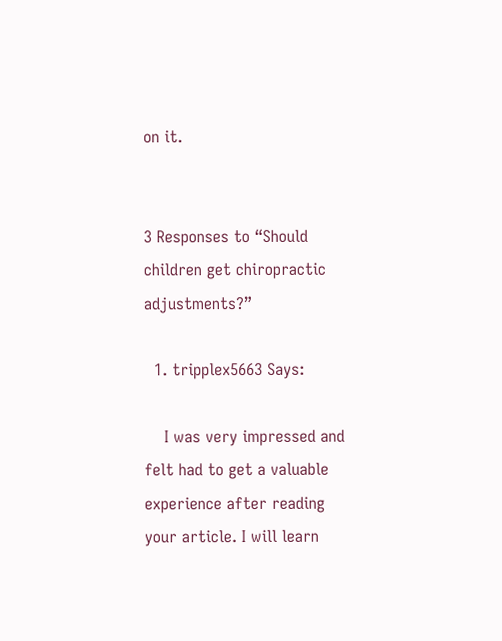on it.


3 Responses to “Should children get chiropractic adjustments?”

  1. tripplex5663 Says:

    I was very impressed and felt had to get a valuable experience after reading your article. I will learn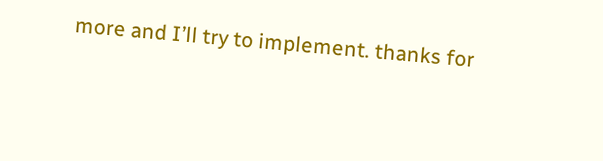more and I’ll try to implement. thanks for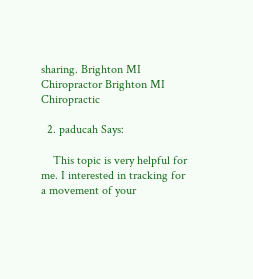sharing. Brighton MI Chiropractor Brighton MI Chiropractic

  2. paducah Says:

    This topic is very helpful for me. I interested in tracking for a movement of your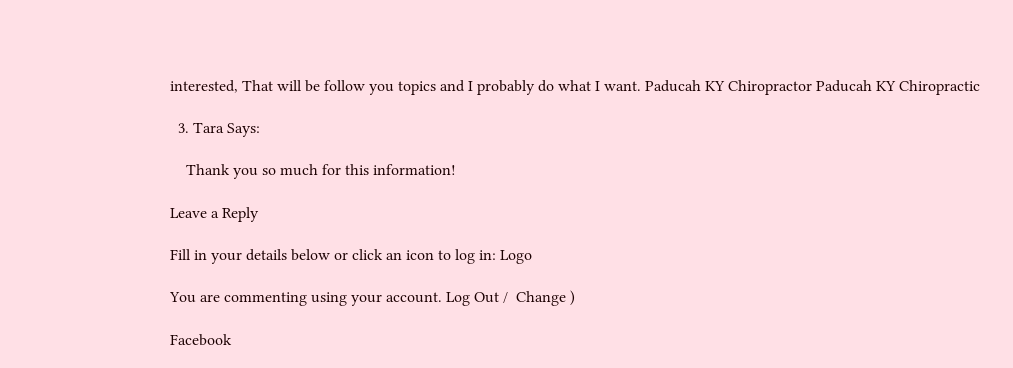interested, That will be follow you topics and I probably do what I want. Paducah KY Chiropractor Paducah KY Chiropractic

  3. Tara Says:

    Thank you so much for this information!

Leave a Reply

Fill in your details below or click an icon to log in: Logo

You are commenting using your account. Log Out /  Change )

Facebook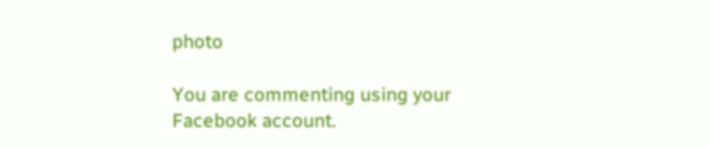photo

You are commenting using your Facebook account.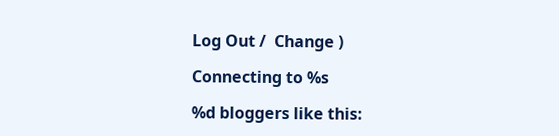Log Out /  Change )

Connecting to %s

%d bloggers like this: